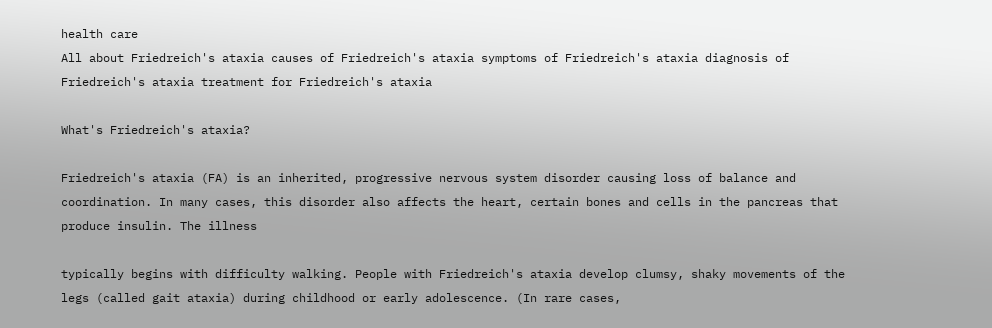health care
All about Friedreich's ataxia causes of Friedreich's ataxia symptoms of Friedreich's ataxia diagnosis of Friedreich's ataxia treatment for Friedreich's ataxia

What's Friedreich's ataxia?

Friedreich's ataxia (FA) is an inherited, progressive nervous system disorder causing loss of balance and coordination. In many cases, this disorder also affects the heart, certain bones and cells in the pancreas that produce insulin. The illness

typically begins with difficulty walking. People with Friedreich's ataxia develop clumsy, shaky movements of the legs (called gait ataxia) during childhood or early adolescence. (In rare cases,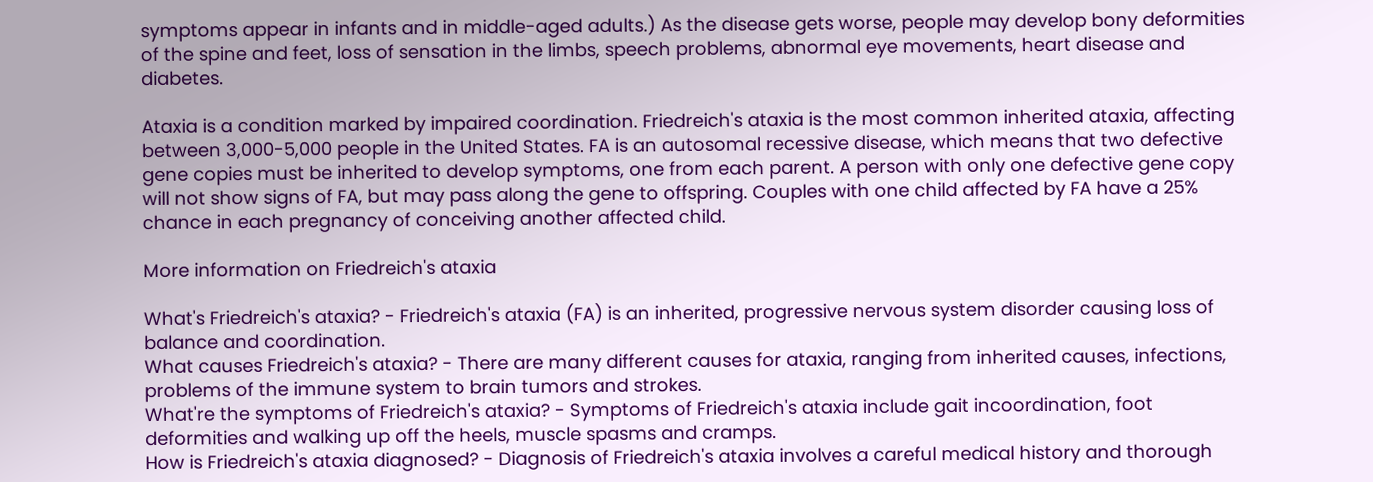symptoms appear in infants and in middle-aged adults.) As the disease gets worse, people may develop bony deformities of the spine and feet, loss of sensation in the limbs, speech problems, abnormal eye movements, heart disease and diabetes.

Ataxia is a condition marked by impaired coordination. Friedreich's ataxia is the most common inherited ataxia, affecting between 3,000-5,000 people in the United States. FA is an autosomal recessive disease, which means that two defective gene copies must be inherited to develop symptoms, one from each parent. A person with only one defective gene copy will not show signs of FA, but may pass along the gene to offspring. Couples with one child affected by FA have a 25% chance in each pregnancy of conceiving another affected child.

More information on Friedreich's ataxia

What's Friedreich's ataxia? - Friedreich's ataxia (FA) is an inherited, progressive nervous system disorder causing loss of balance and coordination.
What causes Friedreich's ataxia? - There are many different causes for ataxia, ranging from inherited causes, infections, problems of the immune system to brain tumors and strokes.
What're the symptoms of Friedreich's ataxia? - Symptoms of Friedreich's ataxia include gait incoordination, foot deformities and walking up off the heels, muscle spasms and cramps.
How is Friedreich's ataxia diagnosed? - Diagnosis of Friedreich's ataxia involves a careful medical history and thorough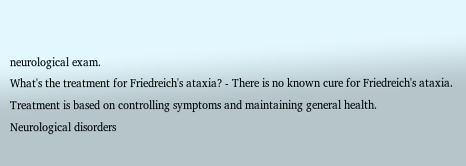neurological exam.
What's the treatment for Friedreich's ataxia? - There is no known cure for Friedreich's ataxia. Treatment is based on controlling symptoms and maintaining general health.
Neurological disorders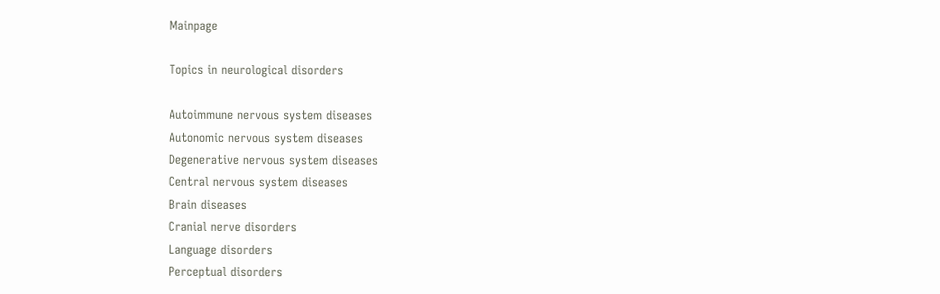Mainpage

Topics in neurological disorders

Autoimmune nervous system diseases
Autonomic nervous system diseases
Degenerative nervous system diseases
Central nervous system diseases
Brain diseases
Cranial nerve disorders
Language disorders
Perceptual disorders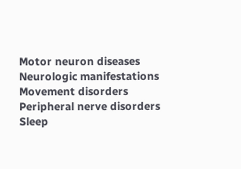Motor neuron diseases
Neurologic manifestations
Movement disorders
Peripheral nerve disorders
Sleep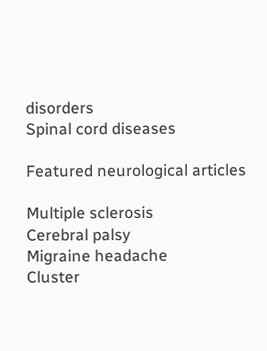disorders
Spinal cord diseases

Featured neurological articles

Multiple sclerosis
Cerebral palsy
Migraine headache
Cluster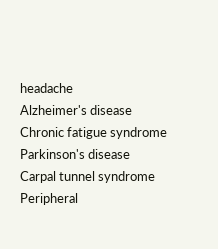headache
Alzheimer's disease
Chronic fatigue syndrome
Parkinson's disease
Carpal tunnel syndrome
Peripheral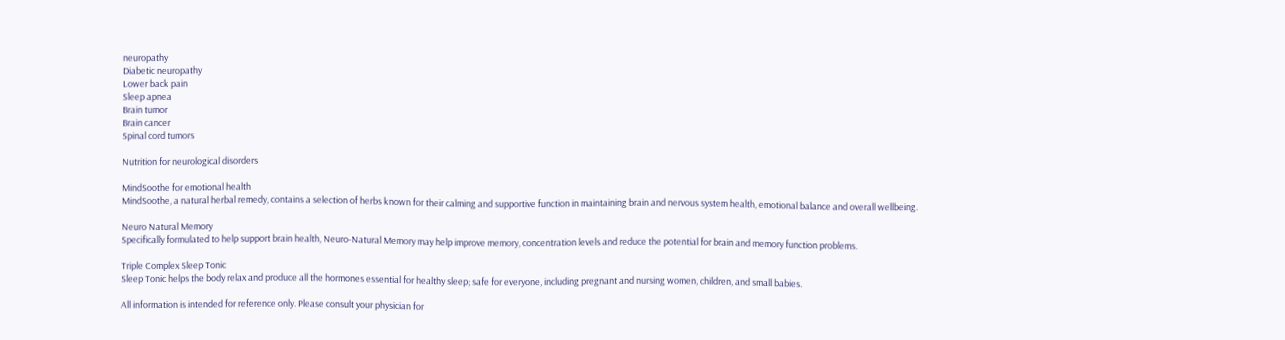neuropathy
Diabetic neuropathy
Lower back pain
Sleep apnea
Brain tumor
Brain cancer
Spinal cord tumors

Nutrition for neurological disorders

MindSoothe for emotional health
MindSoothe, a natural herbal remedy, contains a selection of herbs known for their calming and supportive function in maintaining brain and nervous system health, emotional balance and overall wellbeing.

Neuro Natural Memory
Specifically formulated to help support brain health, Neuro-Natural Memory may help improve memory, concentration levels and reduce the potential for brain and memory function problems.

Triple Complex Sleep Tonic
Sleep Tonic helps the body relax and produce all the hormones essential for healthy sleep; safe for everyone, including pregnant and nursing women, children, and small babies.

All information is intended for reference only. Please consult your physician for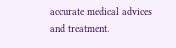accurate medical advices and treatment.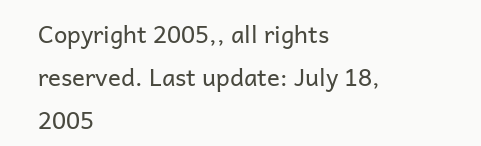Copyright 2005,, all rights reserved. Last update: July 18, 2005